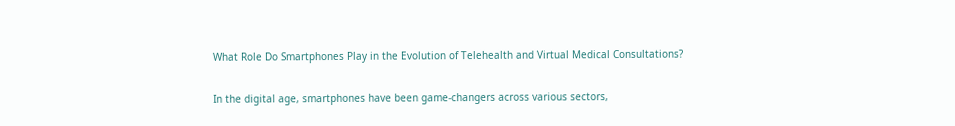What Role Do Smartphones Play in the Evolution of Telehealth and Virtual Medical Consultations?

In the digital age, smartphones have been game-changers across various sectors,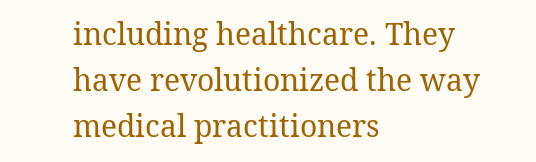including healthcare. They have revolutionized the way medical practitioners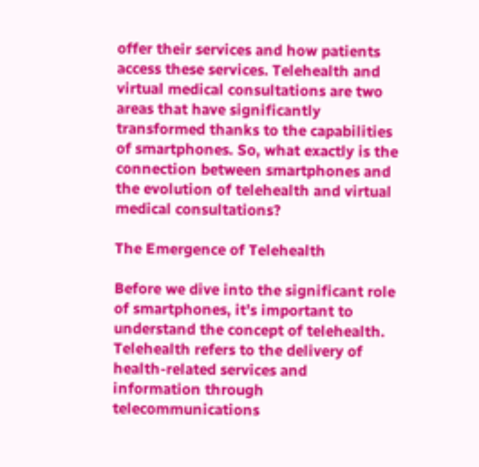offer their services and how patients access these services. Telehealth and virtual medical consultations are two areas that have significantly transformed thanks to the capabilities of smartphones. So, what exactly is the connection between smartphones and the evolution of telehealth and virtual medical consultations?

The Emergence of Telehealth

Before we dive into the significant role of smartphones, it’s important to understand the concept of telehealth. Telehealth refers to the delivery of health-related services and information through telecommunications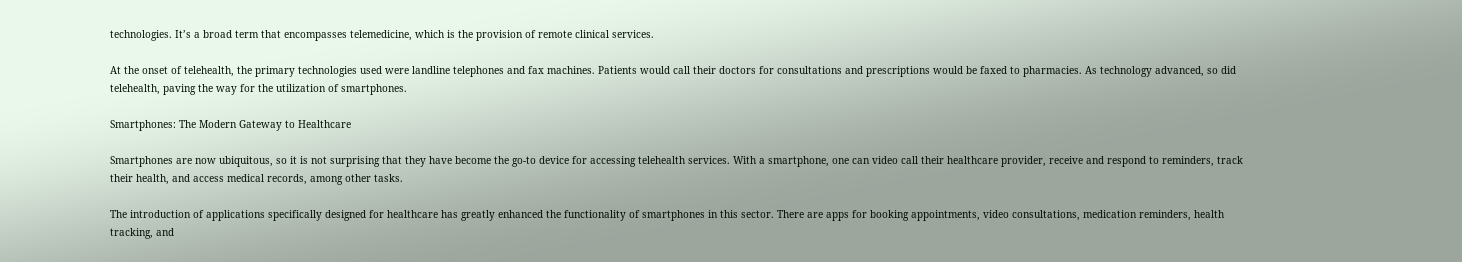technologies. It’s a broad term that encompasses telemedicine, which is the provision of remote clinical services.

At the onset of telehealth, the primary technologies used were landline telephones and fax machines. Patients would call their doctors for consultations and prescriptions would be faxed to pharmacies. As technology advanced, so did telehealth, paving the way for the utilization of smartphones.

Smartphones: The Modern Gateway to Healthcare

Smartphones are now ubiquitous, so it is not surprising that they have become the go-to device for accessing telehealth services. With a smartphone, one can video call their healthcare provider, receive and respond to reminders, track their health, and access medical records, among other tasks.

The introduction of applications specifically designed for healthcare has greatly enhanced the functionality of smartphones in this sector. There are apps for booking appointments, video consultations, medication reminders, health tracking, and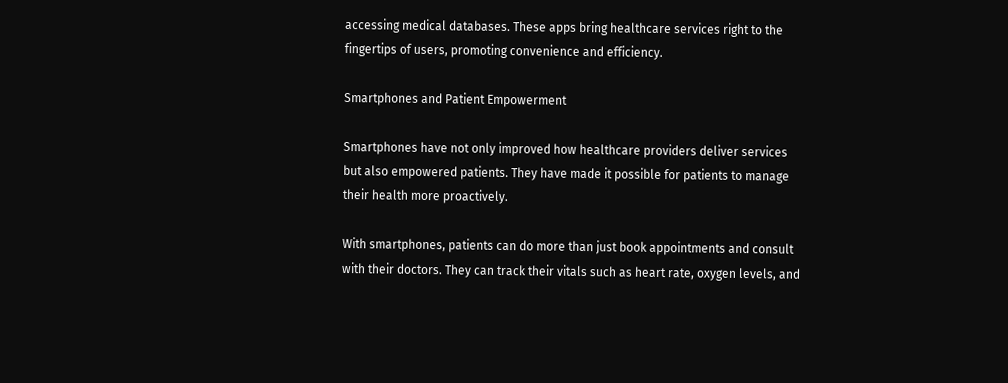accessing medical databases. These apps bring healthcare services right to the fingertips of users, promoting convenience and efficiency.

Smartphones and Patient Empowerment

Smartphones have not only improved how healthcare providers deliver services but also empowered patients. They have made it possible for patients to manage their health more proactively.

With smartphones, patients can do more than just book appointments and consult with their doctors. They can track their vitals such as heart rate, oxygen levels, and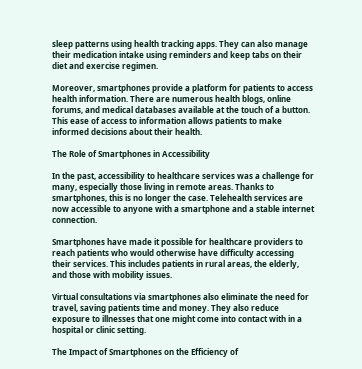sleep patterns using health tracking apps. They can also manage their medication intake using reminders and keep tabs on their diet and exercise regimen.

Moreover, smartphones provide a platform for patients to access health information. There are numerous health blogs, online forums, and medical databases available at the touch of a button. This ease of access to information allows patients to make informed decisions about their health.

The Role of Smartphones in Accessibility

In the past, accessibility to healthcare services was a challenge for many, especially those living in remote areas. Thanks to smartphones, this is no longer the case. Telehealth services are now accessible to anyone with a smartphone and a stable internet connection.

Smartphones have made it possible for healthcare providers to reach patients who would otherwise have difficulty accessing their services. This includes patients in rural areas, the elderly, and those with mobility issues.

Virtual consultations via smartphones also eliminate the need for travel, saving patients time and money. They also reduce exposure to illnesses that one might come into contact with in a hospital or clinic setting.

The Impact of Smartphones on the Efficiency of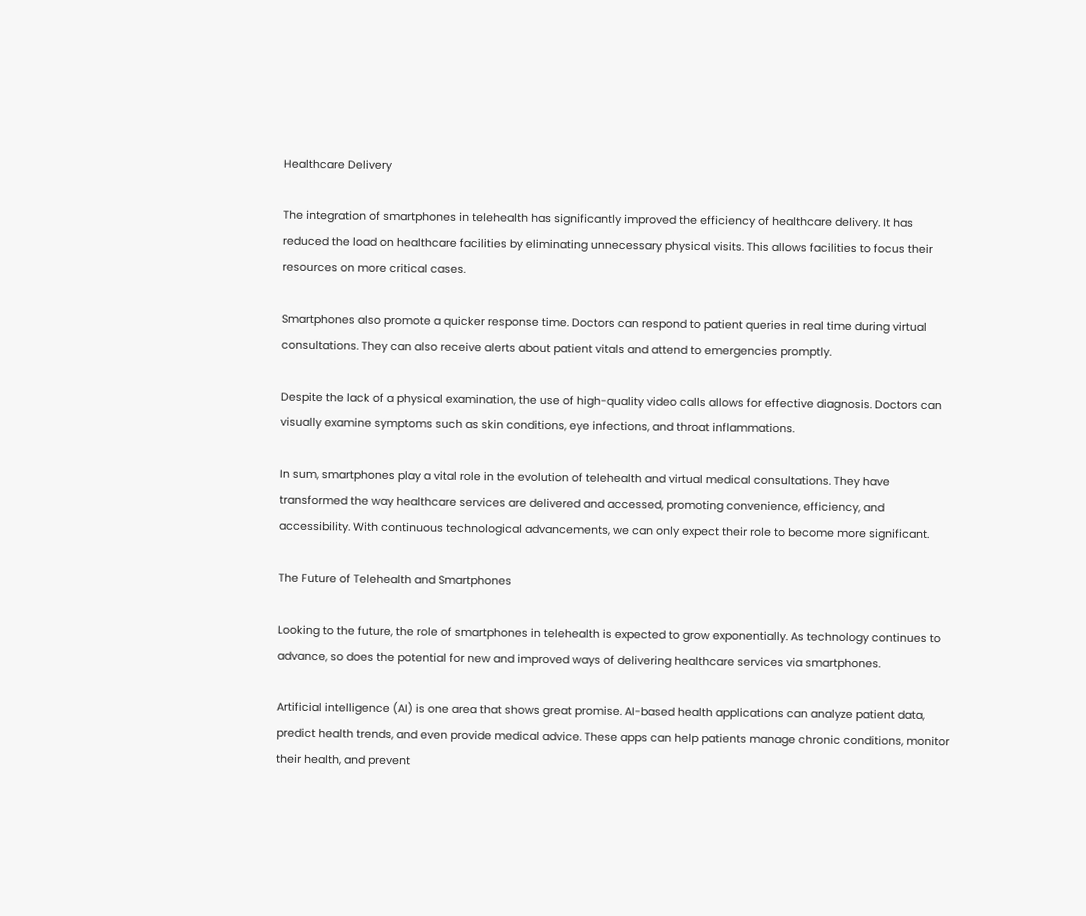Healthcare Delivery

The integration of smartphones in telehealth has significantly improved the efficiency of healthcare delivery. It has reduced the load on healthcare facilities by eliminating unnecessary physical visits. This allows facilities to focus their resources on more critical cases.

Smartphones also promote a quicker response time. Doctors can respond to patient queries in real time during virtual consultations. They can also receive alerts about patient vitals and attend to emergencies promptly.

Despite the lack of a physical examination, the use of high-quality video calls allows for effective diagnosis. Doctors can visually examine symptoms such as skin conditions, eye infections, and throat inflammations.

In sum, smartphones play a vital role in the evolution of telehealth and virtual medical consultations. They have transformed the way healthcare services are delivered and accessed, promoting convenience, efficiency, and accessibility. With continuous technological advancements, we can only expect their role to become more significant.

The Future of Telehealth and Smartphones

Looking to the future, the role of smartphones in telehealth is expected to grow exponentially. As technology continues to advance, so does the potential for new and improved ways of delivering healthcare services via smartphones.

Artificial intelligence (AI) is one area that shows great promise. AI-based health applications can analyze patient data, predict health trends, and even provide medical advice. These apps can help patients manage chronic conditions, monitor their health, and prevent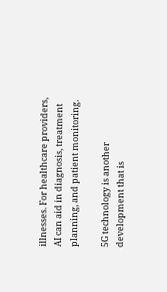illnesses. For healthcare providers, AI can aid in diagnosis, treatment planning, and patient monitoring.

5G technology is another development that is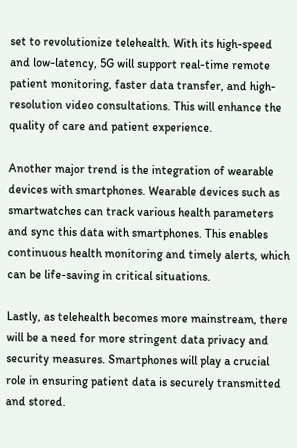set to revolutionize telehealth. With its high-speed and low-latency, 5G will support real-time remote patient monitoring, faster data transfer, and high-resolution video consultations. This will enhance the quality of care and patient experience.

Another major trend is the integration of wearable devices with smartphones. Wearable devices such as smartwatches can track various health parameters and sync this data with smartphones. This enables continuous health monitoring and timely alerts, which can be life-saving in critical situations.

Lastly, as telehealth becomes more mainstream, there will be a need for more stringent data privacy and security measures. Smartphones will play a crucial role in ensuring patient data is securely transmitted and stored.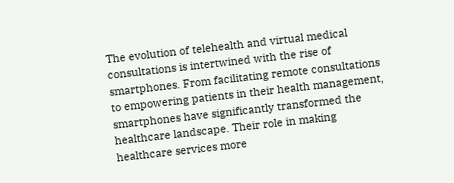The evolution of telehealth and virtual medical consultations is intertwined with the rise of smartphones. From facilitating remote consultations to empowering patients in their health management, smartphones have significantly transformed the healthcare landscape. Their role in making healthcare services more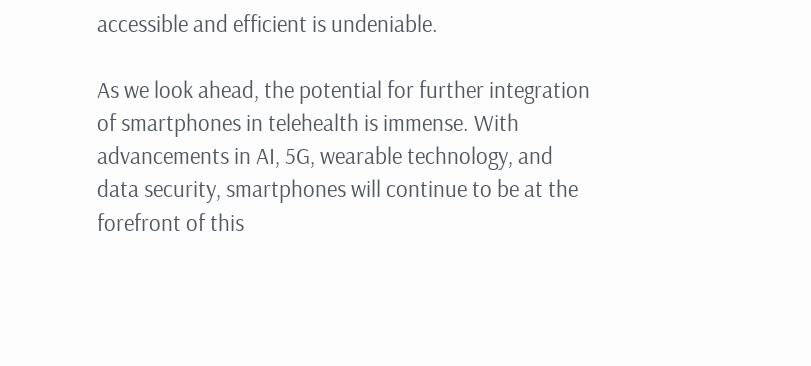accessible and efficient is undeniable.

As we look ahead, the potential for further integration of smartphones in telehealth is immense. With advancements in AI, 5G, wearable technology, and data security, smartphones will continue to be at the forefront of this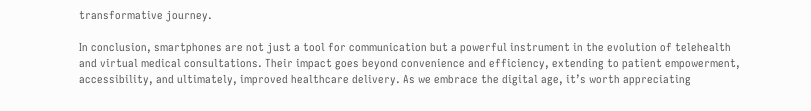transformative journey.

In conclusion, smartphones are not just a tool for communication but a powerful instrument in the evolution of telehealth and virtual medical consultations. Their impact goes beyond convenience and efficiency, extending to patient empowerment, accessibility, and ultimately, improved healthcare delivery. As we embrace the digital age, it’s worth appreciating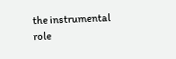the instrumental role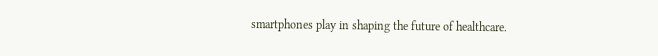smartphones play in shaping the future of healthcare.